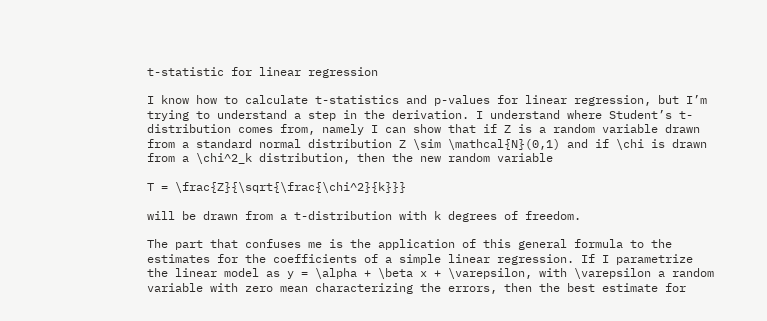t-statistic for linear regression

I know how to calculate t-statistics and p-values for linear regression, but I’m trying to understand a step in the derivation. I understand where Student’s t-distribution comes from, namely I can show that if Z is a random variable drawn from a standard normal distribution Z \sim \mathcal{N}(0,1) and if \chi is drawn from a \chi^2_k distribution, then the new random variable

T = \frac{Z}{\sqrt{\frac{\chi^2}{k}}}

will be drawn from a t-distribution with k degrees of freedom.

The part that confuses me is the application of this general formula to the estimates for the coefficients of a simple linear regression. If I parametrize the linear model as y = \alpha + \beta x + \varepsilon, with \varepsilon a random variable with zero mean characterizing the errors, then the best estimate for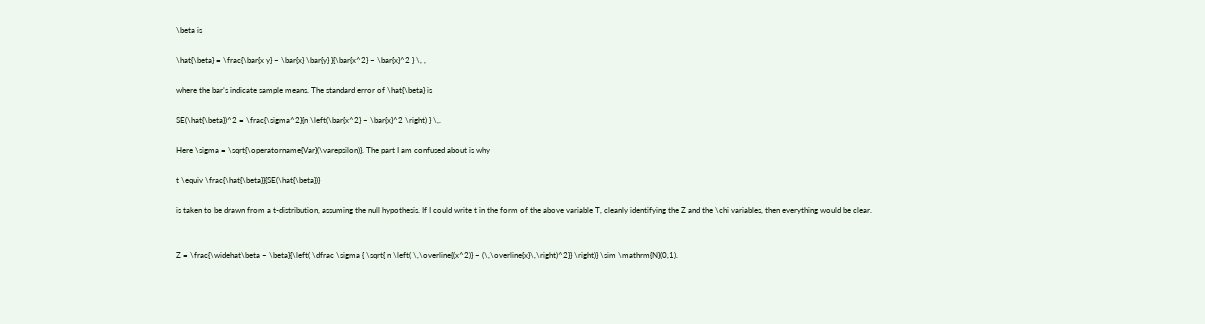\beta is

\hat{\beta} = \frac{\bar{x y} – \bar{x} \bar{y} }{\bar{x^2} – \bar{x}^2 } \, ,

where the bar’s indicate sample means. The standard error of \hat{\beta} is

SE(\hat{\beta})^2 = \frac{\sigma^2}{n \left(\bar{x^2} – \bar{x}^2 \right) } \,.

Here \sigma = \sqrt{\operatorname{Var}(\varepsilon)}. The part I am confused about is why

t \equiv \frac{\hat{\beta}}{SE(\hat{\beta})}

is taken to be drawn from a t-distribution, assuming the null hypothesis. If I could write t in the form of the above variable T, cleanly identifying the Z and the \chi variables, then everything would be clear.


Z = \frac{\widehat\beta – \beta}{\left( \dfrac \sigma { \sqrt{ n \left( \,\overline{(x^2)} – (\,\overline{x}\,\right)^2}} \right)} \sim \mathrm{N}(0,1).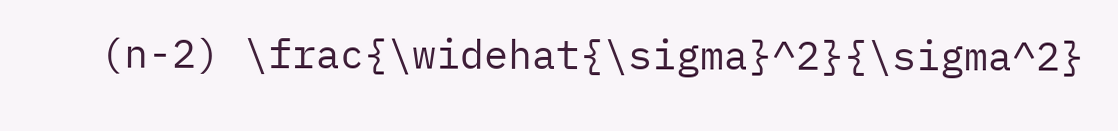(n-2) \frac{\widehat{\sigma}^2}{\sigma^2}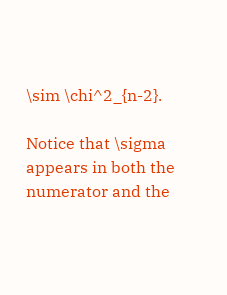\sim \chi^2_{n-2}.

Notice that \sigma appears in both the numerator and the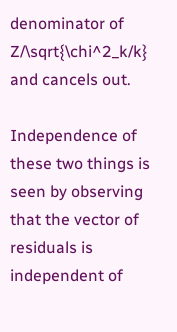denominator of Z/\sqrt{\chi^2_k/k} and cancels out.

Independence of these two things is seen by observing that the vector of residuals is independent of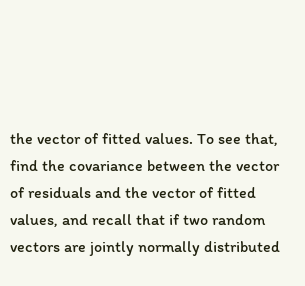the vector of fitted values. To see that, find the covariance between the vector of residuals and the vector of fitted values, and recall that if two random vectors are jointly normally distributed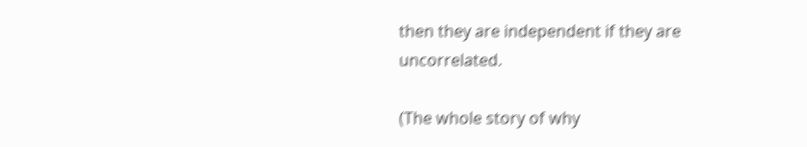then they are independent if they are uncorrelated.

(The whole story of why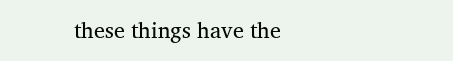these things have the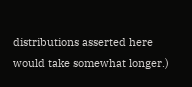distributions asserted here would take somewhat longer.)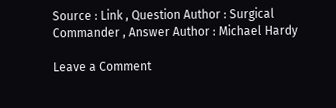Source : Link , Question Author : Surgical Commander , Answer Author : Michael Hardy

Leave a Comment